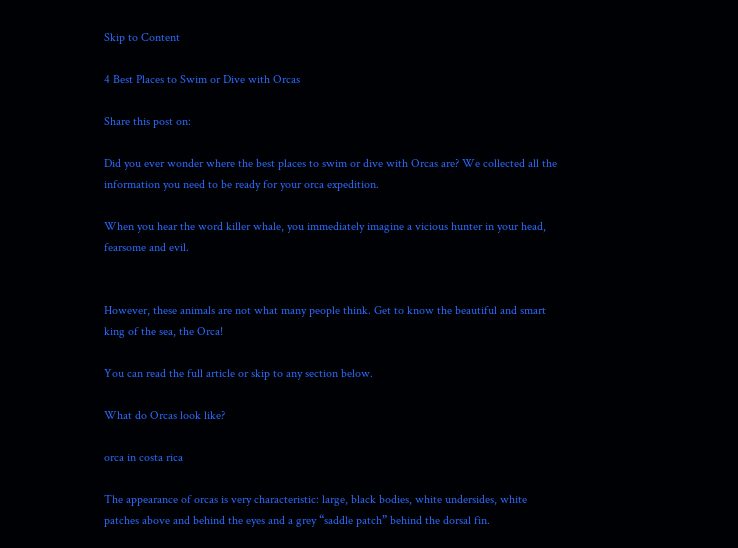Skip to Content

4 Best Places to Swim or Dive with Orcas

Share this post on:

Did you ever wonder where the best places to swim or dive with Orcas are? We collected all the information you need to be ready for your orca expedition.

When you hear the word killer whale, you immediately imagine a vicious hunter in your head, fearsome and evil.


However, these animals are not what many people think. Get to know the beautiful and smart king of the sea, the Orca!

You can read the full article or skip to any section below.

What do Orcas look like?

orca in costa rica

The appearance of orcas is very characteristic: large, black bodies, white undersides, white patches above and behind the eyes and a grey “saddle patch” behind the dorsal fin.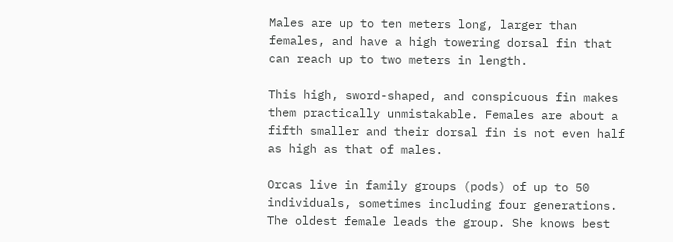Males are up to ten meters long, larger than females, and have a high towering dorsal fin that can reach up to two meters in length.

This high, sword-shaped, and conspicuous fin makes them practically unmistakable. Females are about a fifth smaller and their dorsal fin is not even half as high as that of males.

Orcas live in family groups (pods) of up to 50 individuals, sometimes including four generations. The oldest female leads the group. She knows best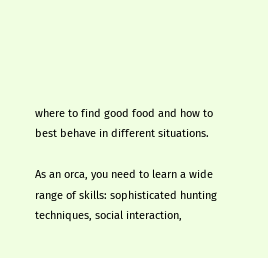where to find good food and how to best behave in different situations.

As an orca, you need to learn a wide range of skills: sophisticated hunting techniques, social interaction,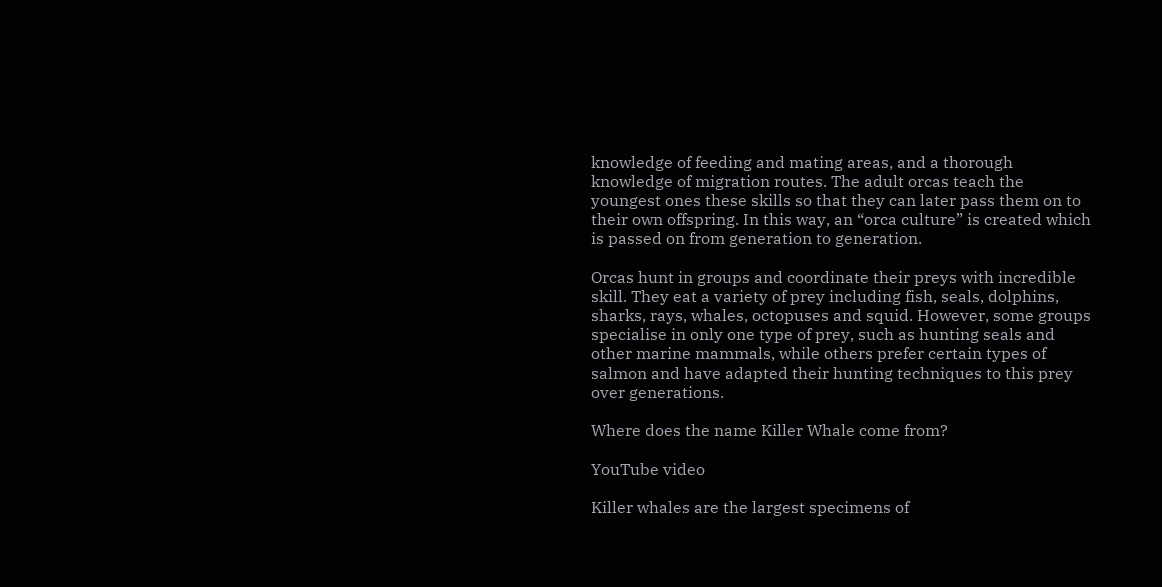knowledge of feeding and mating areas, and a thorough knowledge of migration routes. The adult orcas teach the youngest ones these skills so that they can later pass them on to their own offspring. In this way, an “orca culture” is created which is passed on from generation to generation.

Orcas hunt in groups and coordinate their preys with incredible skill. They eat a variety of prey including fish, seals, dolphins, sharks, rays, whales, octopuses and squid. However, some groups specialise in only one type of prey, such as hunting seals and other marine mammals, while others prefer certain types of salmon and have adapted their hunting techniques to this prey over generations.

Where does the name Killer Whale come from?

YouTube video

Killer whales are the largest specimens of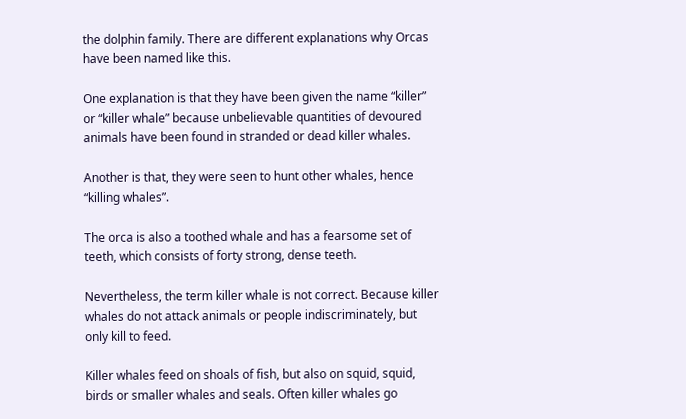the dolphin family. There are different explanations why Orcas have been named like this.

One explanation is that they have been given the name “killer” or “killer whale” because unbelievable quantities of devoured animals have been found in stranded or dead killer whales.

Another is that, they were seen to hunt other whales, hence “killing whales”.

The orca is also a toothed whale and has a fearsome set of teeth, which consists of forty strong, dense teeth.

Nevertheless, the term killer whale is not correct. Because killer whales do not attack animals or people indiscriminately, but only kill to feed.

Killer whales feed on shoals of fish, but also on squid, squid, birds or smaller whales and seals. Often killer whales go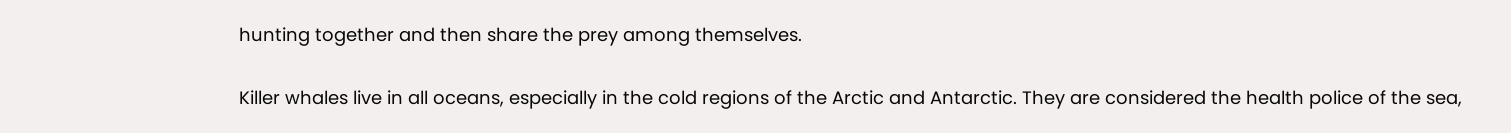hunting together and then share the prey among themselves.

Killer whales live in all oceans, especially in the cold regions of the Arctic and Antarctic. They are considered the health police of the sea,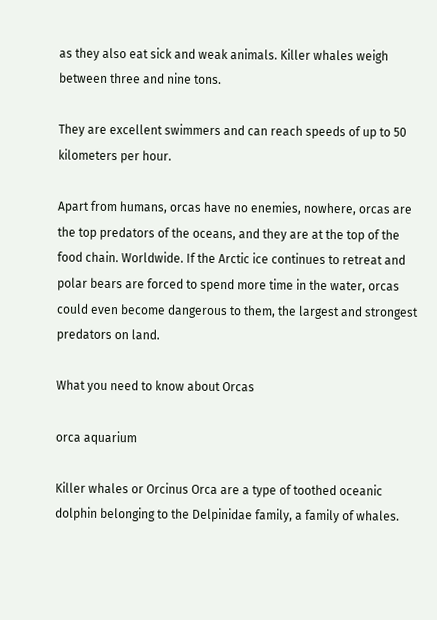as they also eat sick and weak animals. Killer whales weigh between three and nine tons.

They are excellent swimmers and can reach speeds of up to 50 kilometers per hour.

Apart from humans, orcas have no enemies, nowhere, orcas are the top predators of the oceans, and they are at the top of the food chain. Worldwide. If the Arctic ice continues to retreat and polar bears are forced to spend more time in the water, orcas could even become dangerous to them, the largest and strongest predators on land.

What you need to know about Orcas

orca aquarium

Killer whales or Orcinus Orca are a type of toothed oceanic dolphin belonging to the Delpinidae family, a family of whales.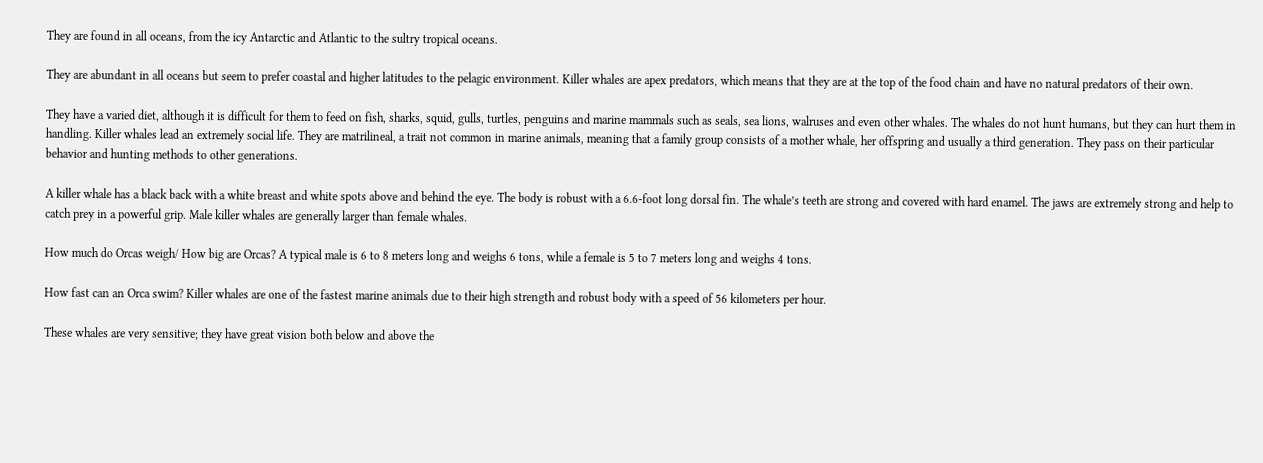They are found in all oceans, from the icy Antarctic and Atlantic to the sultry tropical oceans.

They are abundant in all oceans but seem to prefer coastal and higher latitudes to the pelagic environment. Killer whales are apex predators, which means that they are at the top of the food chain and have no natural predators of their own.

They have a varied diet, although it is difficult for them to feed on fish, sharks, squid, gulls, turtles, penguins and marine mammals such as seals, sea lions, walruses and even other whales. The whales do not hunt humans, but they can hurt them in handling. Killer whales lead an extremely social life. They are matrilineal, a trait not common in marine animals, meaning that a family group consists of a mother whale, her offspring and usually a third generation. They pass on their particular behavior and hunting methods to other generations.

A killer whale has a black back with a white breast and white spots above and behind the eye. The body is robust with a 6.6-foot long dorsal fin. The whale’s teeth are strong and covered with hard enamel. The jaws are extremely strong and help to catch prey in a powerful grip. Male killer whales are generally larger than female whales.

How much do Orcas weigh/ How big are Orcas? A typical male is 6 to 8 meters long and weighs 6 tons, while a female is 5 to 7 meters long and weighs 4 tons.

How fast can an Orca swim? Killer whales are one of the fastest marine animals due to their high strength and robust body with a speed of 56 kilometers per hour.

These whales are very sensitive; they have great vision both below and above the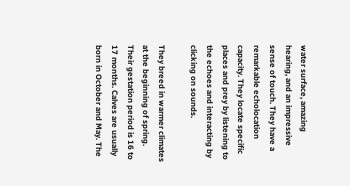water surface, amazing hearing, and an impressive sense of touch. They have a remarkable echolocation capacity. They locate specific places and prey by listening to the echoes and interacting by clicking on sounds.

They breed in warmer climates at the beginning of spring. Their gestation period is 16 to 17 months. Calves are usually born in October and May. The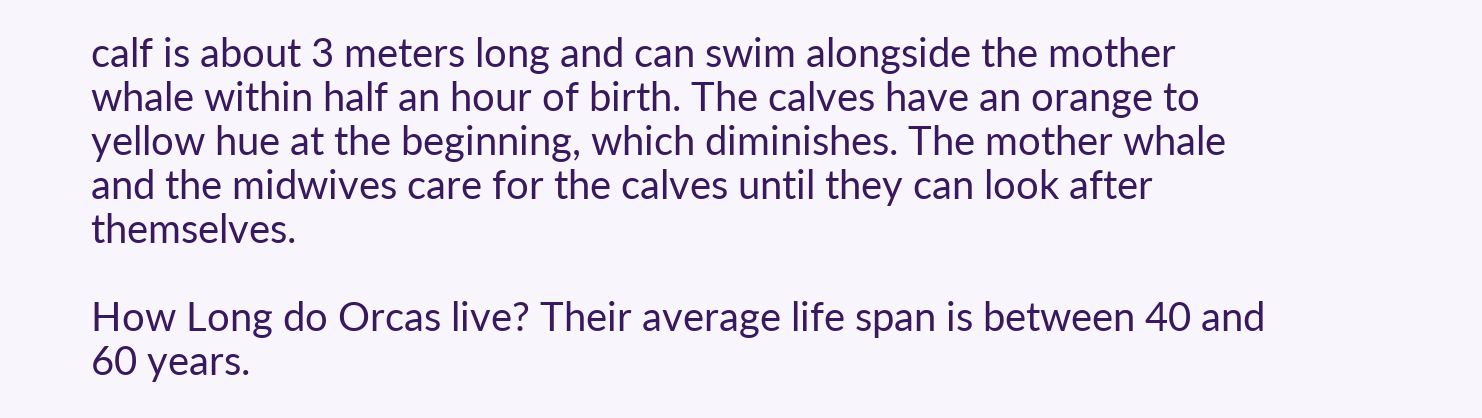calf is about 3 meters long and can swim alongside the mother whale within half an hour of birth. The calves have an orange to yellow hue at the beginning, which diminishes. The mother whale and the midwives care for the calves until they can look after themselves.

How Long do Orcas live? Their average life span is between 40 and 60 years.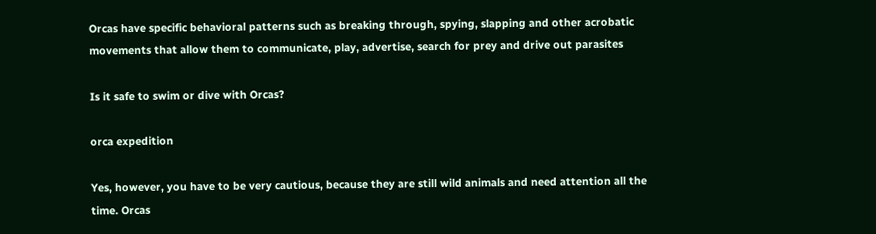Orcas have specific behavioral patterns such as breaking through, spying, slapping and other acrobatic movements that allow them to communicate, play, advertise, search for prey and drive out parasites

Is it safe to swim or dive with Orcas?

orca expedition

Yes, however, you have to be very cautious, because they are still wild animals and need attention all the time. Orcas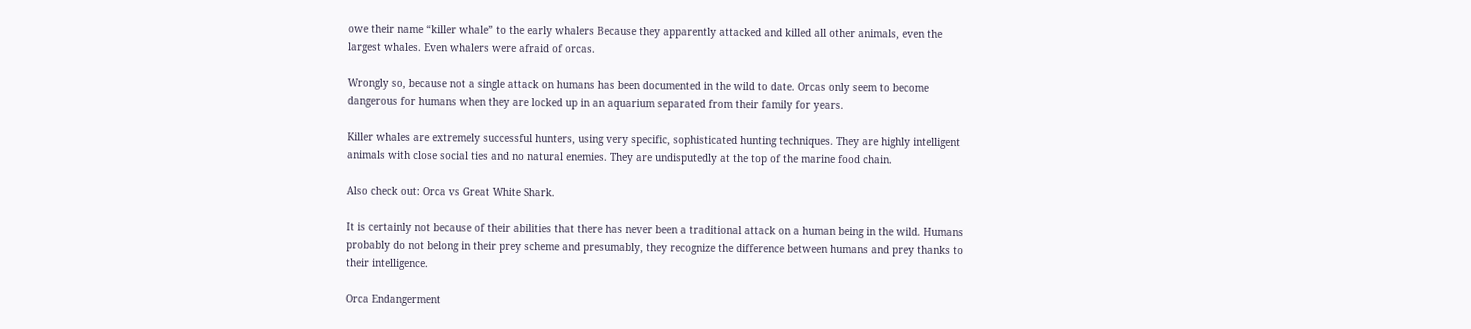owe their name “killer whale” to the early whalers Because they apparently attacked and killed all other animals, even the largest whales. Even whalers were afraid of orcas.

Wrongly so, because not a single attack on humans has been documented in the wild to date. Orcas only seem to become dangerous for humans when they are locked up in an aquarium separated from their family for years.

Killer whales are extremely successful hunters, using very specific, sophisticated hunting techniques. They are highly intelligent animals with close social ties and no natural enemies. They are undisputedly at the top of the marine food chain.

Also check out: Orca vs Great White Shark.

It is certainly not because of their abilities that there has never been a traditional attack on a human being in the wild. Humans probably do not belong in their prey scheme and presumably, they recognize the difference between humans and prey thanks to their intelligence.

Orca Endangerment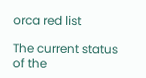orca red list

The current status of the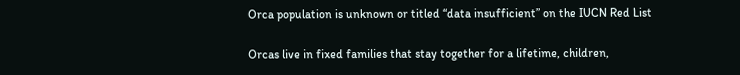Orca population is unknown or titled “data insufficient” on the IUCN Red List

Orcas live in fixed families that stay together for a lifetime, children,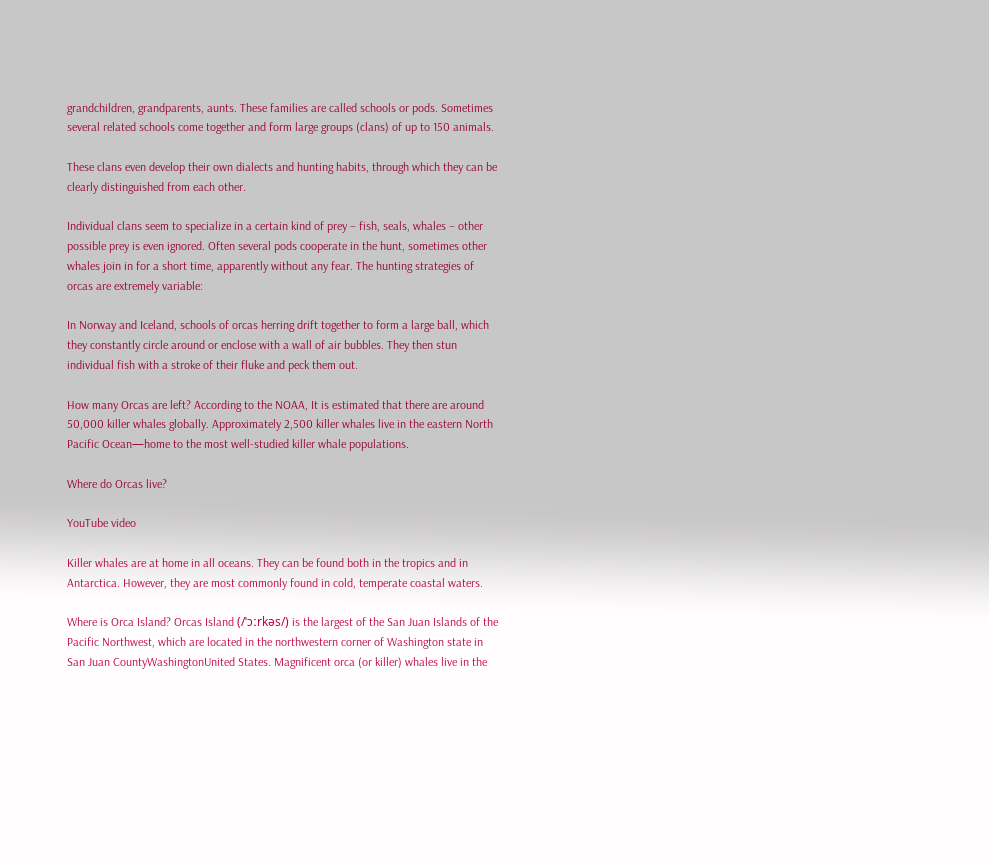grandchildren, grandparents, aunts. These families are called schools or pods. Sometimes several related schools come together and form large groups (clans) of up to 150 animals.

These clans even develop their own dialects and hunting habits, through which they can be clearly distinguished from each other.

Individual clans seem to specialize in a certain kind of prey – fish, seals, whales – other possible prey is even ignored. Often several pods cooperate in the hunt, sometimes other whales join in for a short time, apparently without any fear. The hunting strategies of orcas are extremely variable:

In Norway and Iceland, schools of orcas herring drift together to form a large ball, which they constantly circle around or enclose with a wall of air bubbles. They then stun individual fish with a stroke of their fluke and peck them out.

How many Orcas are left? According to the NOAA, It is estimated that there are around 50,000 killer whales globally. Approximately 2,500 killer whales live in the eastern North Pacific Ocean—home to the most well-studied killer whale populations.

Where do Orcas live?

YouTube video

Killer whales are at home in all oceans. They can be found both in the tropics and in Antarctica. However, they are most commonly found in cold, temperate coastal waters.

Where is Orca Island? Orcas Island (/ˈɔːrkəs/) is the largest of the San Juan Islands of the Pacific Northwest, which are located in the northwestern corner of Washington state in San Juan CountyWashingtonUnited States. Magnificent orca (or killer) whales live in the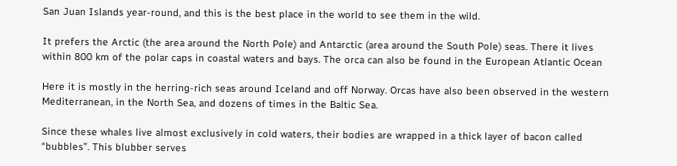San Juan Islands year-round, and this is the best place in the world to see them in the wild.

It prefers the Arctic (the area around the North Pole) and Antarctic (area around the South Pole) seas. There it lives within 800 km of the polar caps in coastal waters and bays. The orca can also be found in the European Atlantic Ocean

Here it is mostly in the herring-rich seas around Iceland and off Norway. Orcas have also been observed in the western Mediterranean, in the North Sea, and dozens of times in the Baltic Sea.

Since these whales live almost exclusively in cold waters, their bodies are wrapped in a thick layer of bacon called “bubbles”. This blubber serves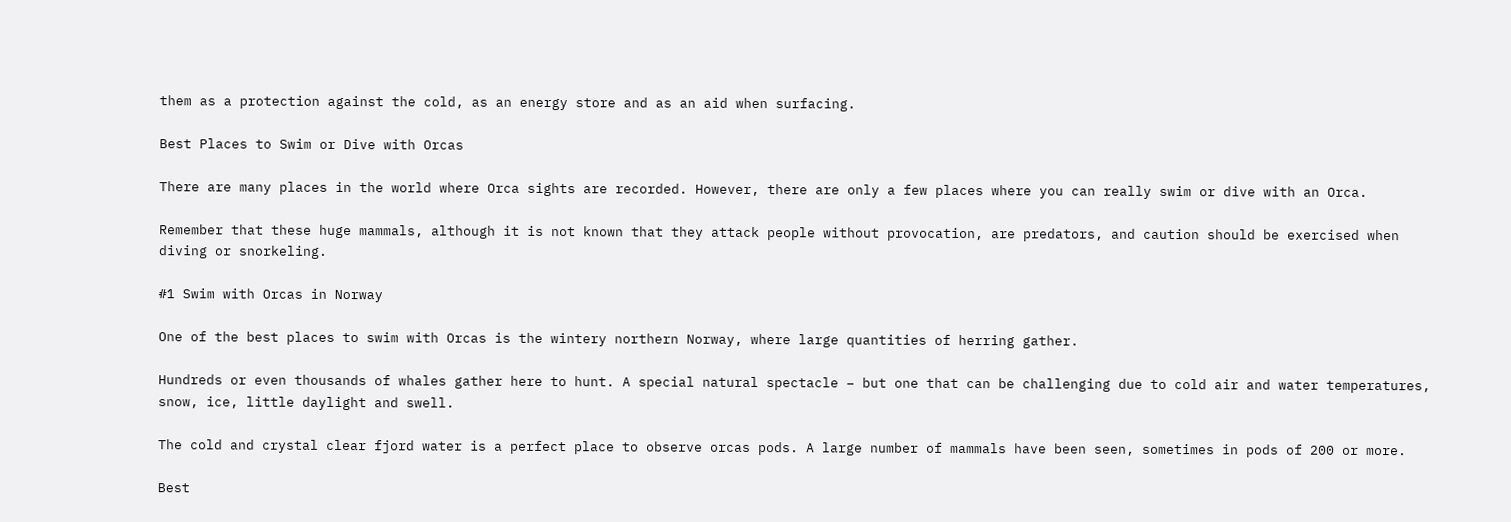them as a protection against the cold, as an energy store and as an aid when surfacing.

Best Places to Swim or Dive with Orcas

There are many places in the world where Orca sights are recorded. However, there are only a few places where you can really swim or dive with an Orca.

Remember that these huge mammals, although it is not known that they attack people without provocation, are predators, and caution should be exercised when diving or snorkeling.

#1 Swim with Orcas in Norway

One of the best places to swim with Orcas is the wintery northern Norway, where large quantities of herring gather.

Hundreds or even thousands of whales gather here to hunt. A special natural spectacle – but one that can be challenging due to cold air and water temperatures, snow, ice, little daylight and swell.

The cold and crystal clear fjord water is a perfect place to observe orcas pods. A large number of mammals have been seen, sometimes in pods of 200 or more.

Best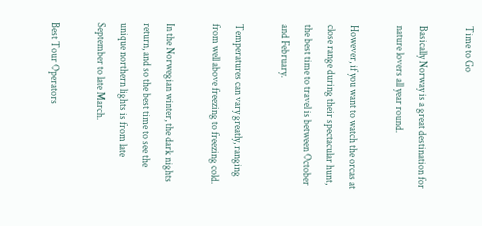Time to Go

Basically Norway is a great destination for nature lovers all year round.

However, if you want to watch the orcas at close range during their spectacular hunt, the best time to travel is between October and February.

Temperatures can vary greatly, ranging from well above freezing to freezing cold.

In the Norwegian winter, the dark nights return, and so the best time to see the unique northern lights is from late September to late March.

Best Tour Operators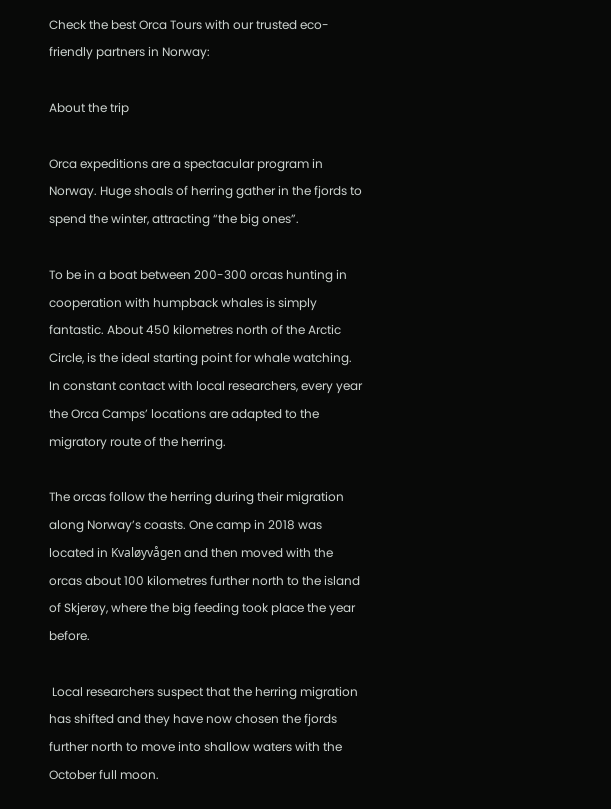Check the best Orca Tours with our trusted eco-friendly partners in Norway:

About the trip

Orca expeditions are a spectacular program in Norway. Huge shoals of herring gather in the fjords to spend the winter, attracting “the big ones”.

To be in a boat between 200-300 orcas hunting in cooperation with humpback whales is simply fantastic. About 450 kilometres north of the Arctic Circle, is the ideal starting point for whale watching. In constant contact with local researchers, every year the Orca Camps’ locations are adapted to the migratory route of the herring.

The orcas follow the herring during their migration along Norway’s coasts. One camp in 2018 was located in Kvaløyvågen and then moved with the orcas about 100 kilometres further north to the island of Skjerøy, where the big feeding took place the year before.

 Local researchers suspect that the herring migration has shifted and they have now chosen the fjords further north to move into shallow waters with the October full moon.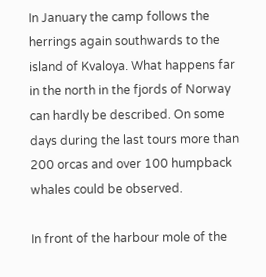In January the camp follows the herrings again southwards to the island of Kvaloya. What happens far in the north in the fjords of Norway can hardly be described. On some days during the last tours more than 200 orcas and over 100 humpback whales could be observed.

In front of the harbour mole of the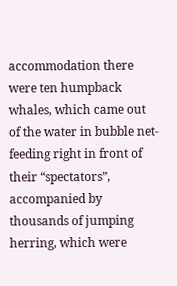accommodation there were ten humpback whales, which came out of the water in bubble net-feeding right in front of their “spectators”, accompanied by thousands of jumping herring, which were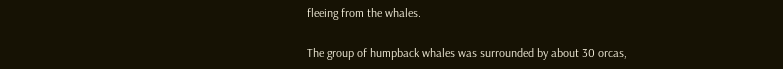fleeing from the whales.

The group of humpback whales was surrounded by about 30 orcas,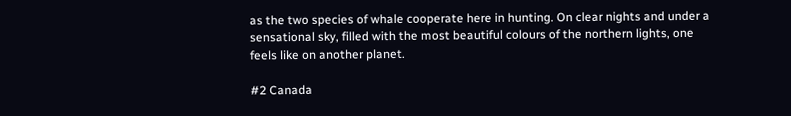as the two species of whale cooperate here in hunting. On clear nights and under a sensational sky, filled with the most beautiful colours of the northern lights, one feels like on another planet.

#2 Canada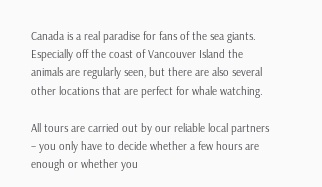Canada is a real paradise for fans of the sea giants. Especially off the coast of Vancouver Island the animals are regularly seen, but there are also several other locations that are perfect for whale watching.

All tours are carried out by our reliable local partners – you only have to decide whether a few hours are enough or whether you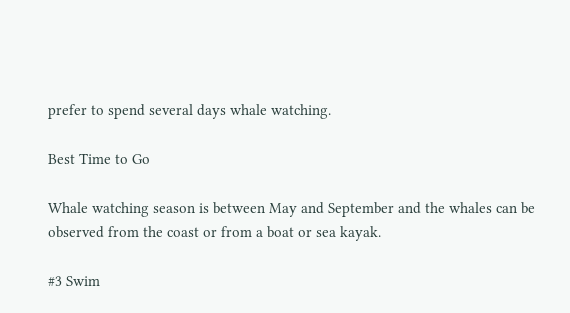prefer to spend several days whale watching.

Best Time to Go

Whale watching season is between May and September and the whales can be observed from the coast or from a boat or sea kayak.

#3 Swim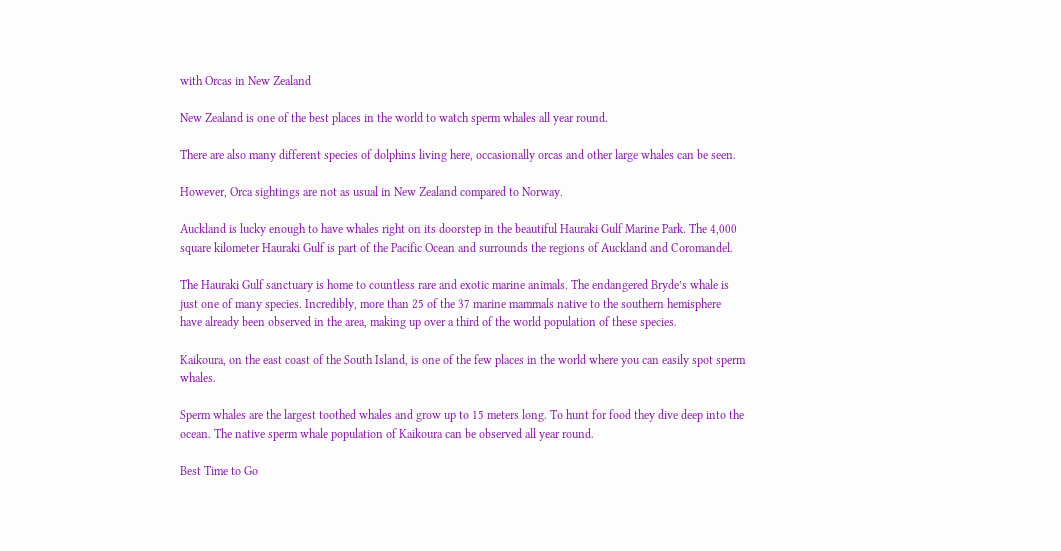with Orcas in New Zealand

New Zealand is one of the best places in the world to watch sperm whales all year round.

There are also many different species of dolphins living here, occasionally orcas and other large whales can be seen.

However, Orca sightings are not as usual in New Zealand compared to Norway.

Auckland is lucky enough to have whales right on its doorstep in the beautiful Hauraki Gulf Marine Park. The 4,000 square kilometer Hauraki Gulf is part of the Pacific Ocean and surrounds the regions of Auckland and Coromandel.

The Hauraki Gulf sanctuary is home to countless rare and exotic marine animals. The endangered Bryde’s whale is just one of many species. Incredibly, more than 25 of the 37 marine mammals native to the southern hemisphere have already been observed in the area, making up over a third of the world population of these species.

Kaikoura, on the east coast of the South Island, is one of the few places in the world where you can easily spot sperm whales.

Sperm whales are the largest toothed whales and grow up to 15 meters long. To hunt for food they dive deep into the ocean. The native sperm whale population of Kaikoura can be observed all year round.

Best Time to Go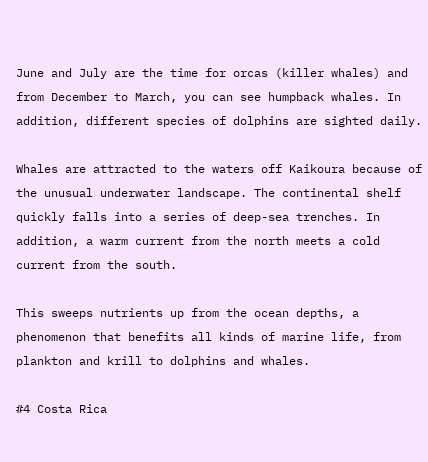June and July are the time for orcas (killer whales) and from December to March, you can see humpback whales. In addition, different species of dolphins are sighted daily.

Whales are attracted to the waters off Kaikoura because of the unusual underwater landscape. The continental shelf quickly falls into a series of deep-sea trenches. In addition, a warm current from the north meets a cold current from the south.

This sweeps nutrients up from the ocean depths, a phenomenon that benefits all kinds of marine life, from plankton and krill to dolphins and whales.

#4 Costa Rica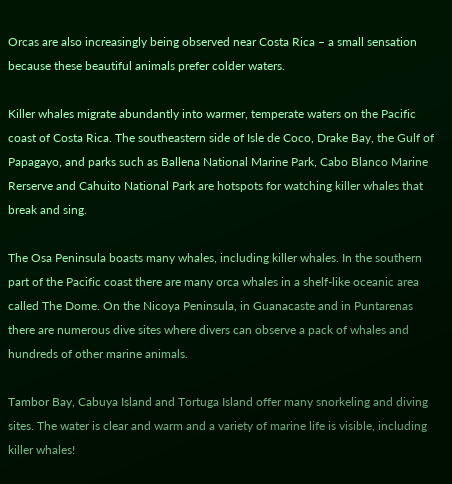Orcas are also increasingly being observed near Costa Rica – a small sensation because these beautiful animals prefer colder waters.

Killer whales migrate abundantly into warmer, temperate waters on the Pacific coast of Costa Rica. The southeastern side of Isle de Coco, Drake Bay, the Gulf of Papagayo, and parks such as Ballena National Marine Park, Cabo Blanco Marine Rerserve and Cahuito National Park are hotspots for watching killer whales that break and sing.

The Osa Peninsula boasts many whales, including killer whales. In the southern part of the Pacific coast there are many orca whales in a shelf-like oceanic area called The Dome. On the Nicoya Peninsula, in Guanacaste and in Puntarenas there are numerous dive sites where divers can observe a pack of whales and hundreds of other marine animals.

Tambor Bay, Cabuya Island and Tortuga Island offer many snorkeling and diving sites. The water is clear and warm and a variety of marine life is visible, including killer whales!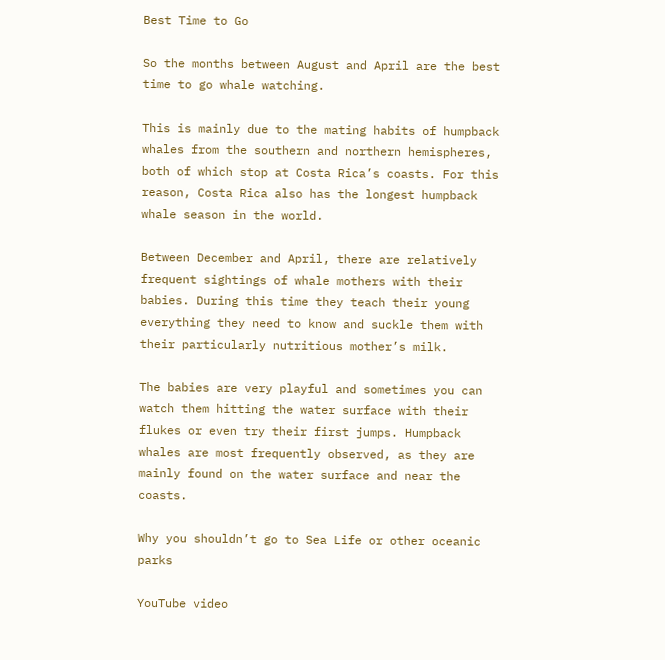Best Time to Go

So the months between August and April are the best time to go whale watching.

This is mainly due to the mating habits of humpback whales from the southern and northern hemispheres, both of which stop at Costa Rica’s coasts. For this reason, Costa Rica also has the longest humpback whale season in the world.

Between December and April, there are relatively frequent sightings of whale mothers with their babies. During this time they teach their young everything they need to know and suckle them with their particularly nutritious mother’s milk.

The babies are very playful and sometimes you can watch them hitting the water surface with their flukes or even try their first jumps. Humpback whales are most frequently observed, as they are mainly found on the water surface and near the coasts.

Why you shouldn’t go to Sea Life or other oceanic parks

YouTube video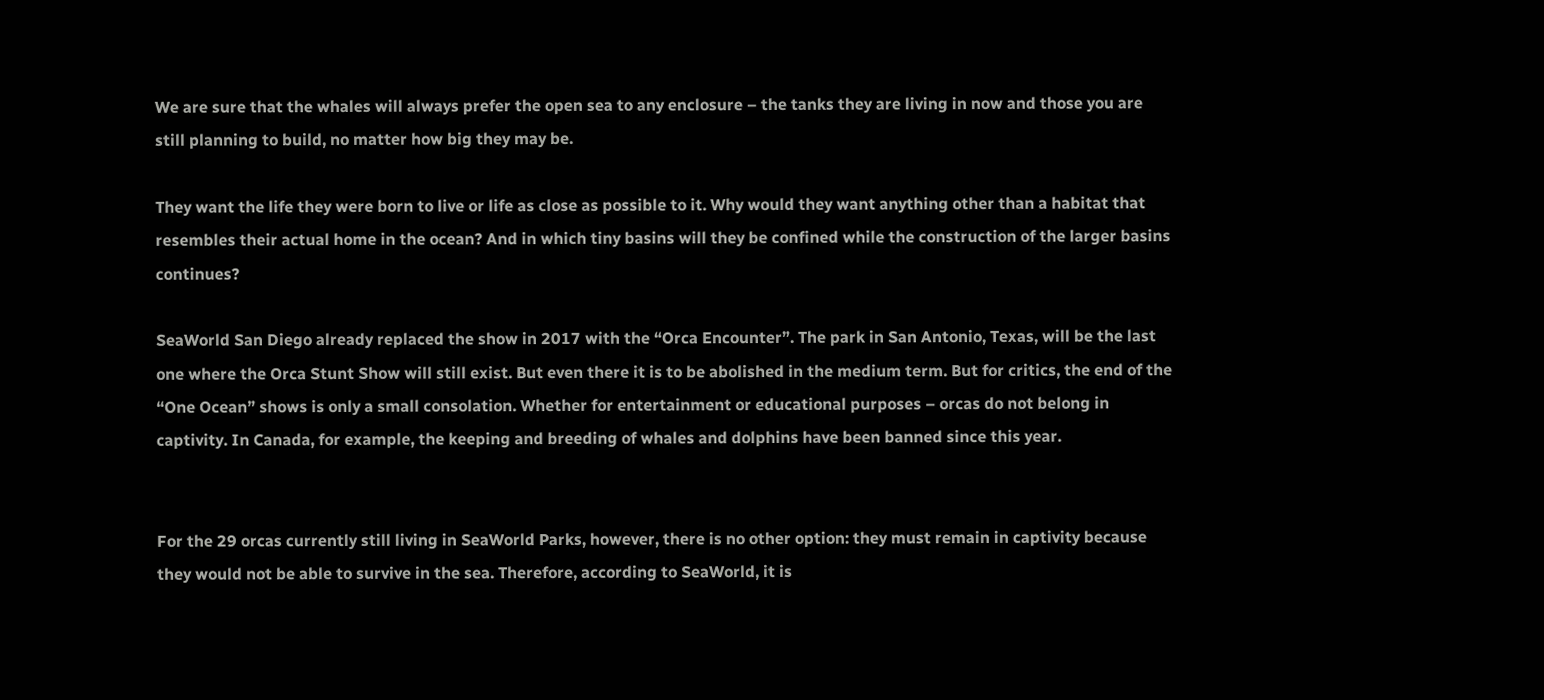We are sure that the whales will always prefer the open sea to any enclosure – the tanks they are living in now and those you are still planning to build, no matter how big they may be.

They want the life they were born to live or life as close as possible to it. Why would they want anything other than a habitat that resembles their actual home in the ocean? And in which tiny basins will they be confined while the construction of the larger basins continues?

SeaWorld San Diego already replaced the show in 2017 with the “Orca Encounter”. The park in San Antonio, Texas, will be the last one where the Orca Stunt Show will still exist. But even there it is to be abolished in the medium term. But for critics, the end of the “One Ocean” shows is only a small consolation. Whether for entertainment or educational purposes – orcas do not belong in captivity. In Canada, for example, the keeping and breeding of whales and dolphins have been banned since this year.


For the 29 orcas currently still living in SeaWorld Parks, however, there is no other option: they must remain in captivity because they would not be able to survive in the sea. Therefore, according to SeaWorld, it is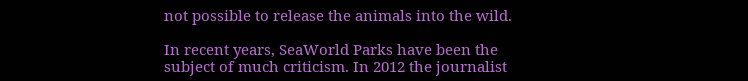not possible to release the animals into the wild.

In recent years, SeaWorld Parks have been the subject of much criticism. In 2012 the journalist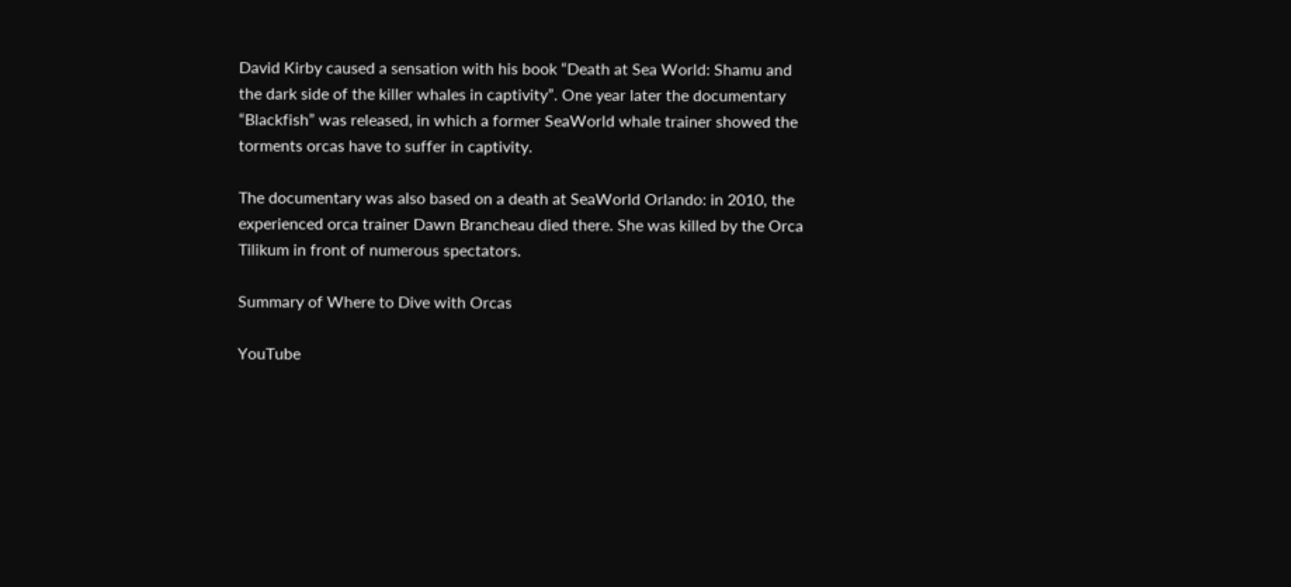David Kirby caused a sensation with his book “Death at Sea World: Shamu and the dark side of the killer whales in captivity”. One year later the documentary “Blackfish” was released, in which a former SeaWorld whale trainer showed the torments orcas have to suffer in captivity.

The documentary was also based on a death at SeaWorld Orlando: in 2010, the experienced orca trainer Dawn Brancheau died there. She was killed by the Orca Tilikum in front of numerous spectators.

Summary of Where to Dive with Orcas

YouTube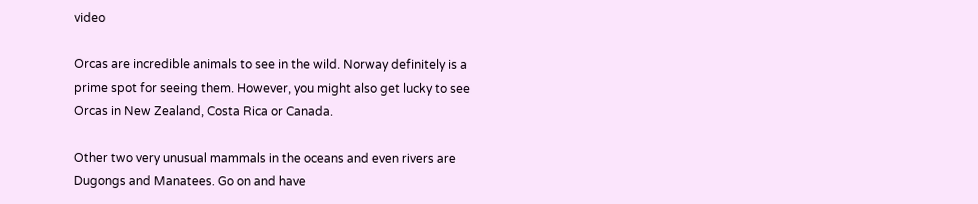video

Orcas are incredible animals to see in the wild. Norway definitely is a prime spot for seeing them. However, you might also get lucky to see Orcas in New Zealand, Costa Rica or Canada.

Other two very unusual mammals in the oceans and even rivers are Dugongs and Manatees. Go on and have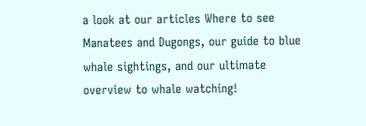a look at our articles Where to see Manatees and Dugongs, our guide to blue whale sightings, and our ultimate overview to whale watching!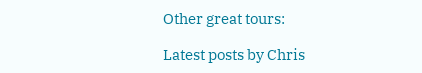Other great tours:

Latest posts by Chris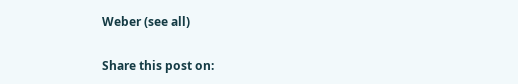Weber (see all)

Share this post on: